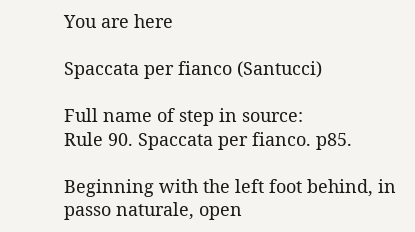You are here

Spaccata per fianco (Santucci)

Full name of step in source:
Rule 90. Spaccata per fianco. p85.

Beginning with the left foot behind, in passo naturale, open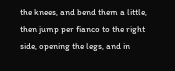the knees, and bend them a little, then jump per fianco to the right side, opening the legs, and in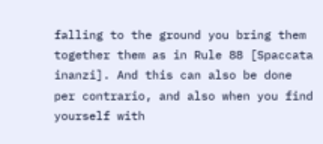falling to the ground you bring them together them as in Rule 88 [Spaccata inanzi]. And this can also be done per contrario, and also when you find yourself with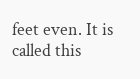feet even. It is called this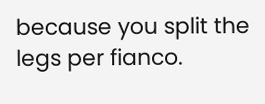because you split the legs per fianco.